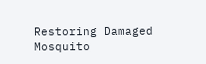Restoring Damaged Mosquito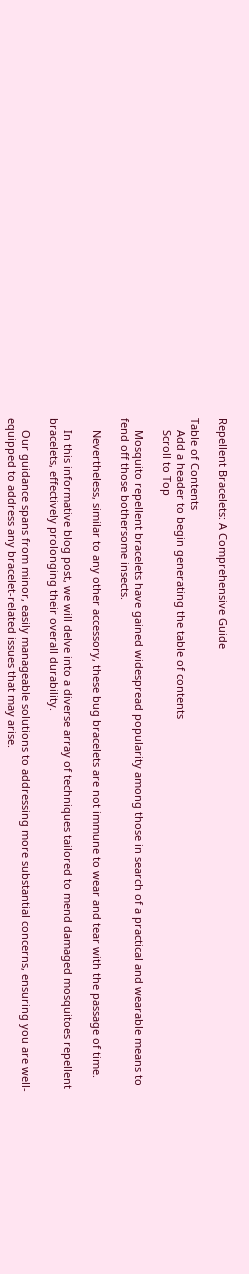Repellent Bracelets: A Comprehensive Guide

Table of Contents
    Add a header to begin generating the table of contents
    Scroll to Top

    Mosquito repellent bracelets have gained widespread popularity among those in search of a practical and wearable means to fend off those bothersome insects.

    Nevertheless, similar to any other accessory, these bug bracelets are not immune to wear and tear with the passage of time.

    In this informative blog post, we will delve into a diverse array of techniques tailored to mend damaged mosquitoes repellent bracelets, effectively prolonging their overall durability.

    Our guidance spans from minor, easily manageable solutions to addressing more substantial concerns, ensuring you are well-equipped to address any bracelet-related issues that may arise.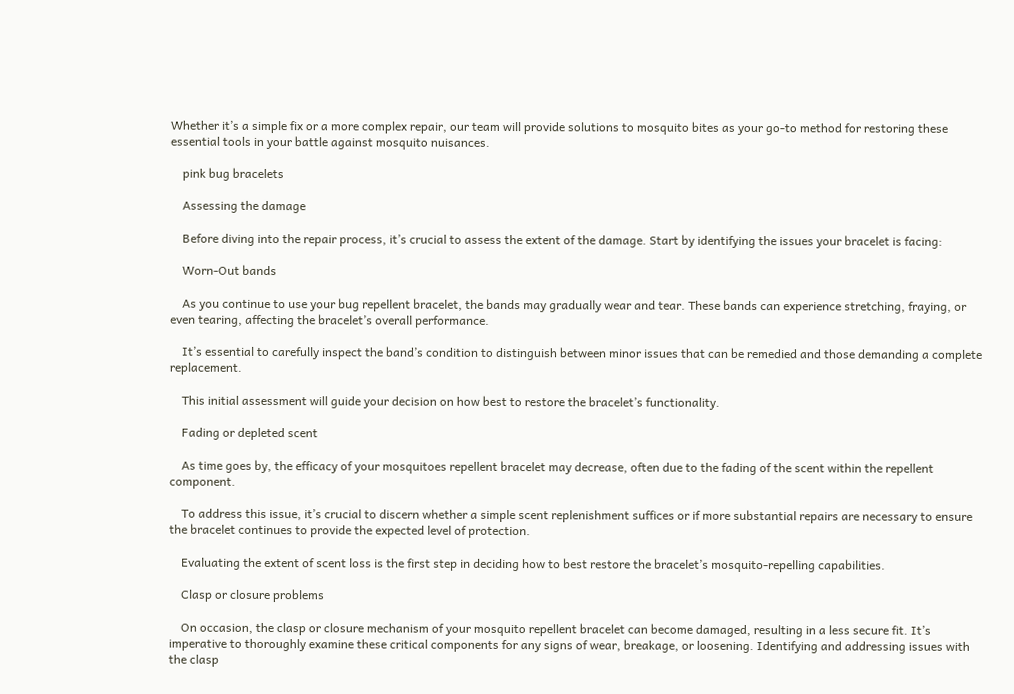Whether it’s a simple fix or a more complex repair, our team will provide solutions to mosquito bites as your go-to method for restoring these essential tools in your battle against mosquito nuisances.

    pink bug bracelets

    Assessing the damage

    Before diving into the repair process, it’s crucial to assess the extent of the damage. Start by identifying the issues your bracelet is facing:

    Worn-Out bands

    As you continue to use your bug repellent bracelet, the bands may gradually wear and tear. These bands can experience stretching, fraying, or even tearing, affecting the bracelet’s overall performance.

    It’s essential to carefully inspect the band’s condition to distinguish between minor issues that can be remedied and those demanding a complete replacement.

    This initial assessment will guide your decision on how best to restore the bracelet’s functionality.

    Fading or depleted scent

    As time goes by, the efficacy of your mosquitoes repellent bracelet may decrease, often due to the fading of the scent within the repellent component.

    To address this issue, it’s crucial to discern whether a simple scent replenishment suffices or if more substantial repairs are necessary to ensure the bracelet continues to provide the expected level of protection.

    Evaluating the extent of scent loss is the first step in deciding how to best restore the bracelet’s mosquito-repelling capabilities.

    Clasp or closure problems

    On occasion, the clasp or closure mechanism of your mosquito repellent bracelet can become damaged, resulting in a less secure fit. It’s imperative to thoroughly examine these critical components for any signs of wear, breakage, or loosening. Identifying and addressing issues with the clasp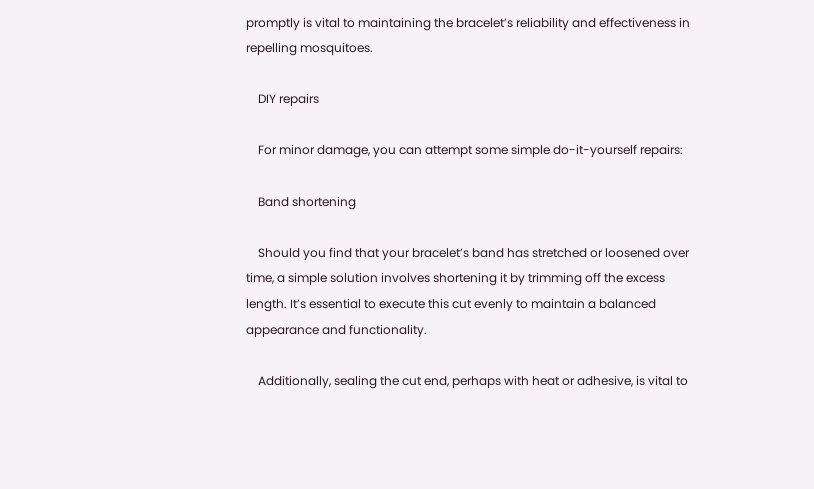promptly is vital to maintaining the bracelet’s reliability and effectiveness in repelling mosquitoes.

    DIY repairs

    For minor damage, you can attempt some simple do-it-yourself repairs:

    Band shortening

    Should you find that your bracelet’s band has stretched or loosened over time, a simple solution involves shortening it by trimming off the excess length. It’s essential to execute this cut evenly to maintain a balanced appearance and functionality.

    Additionally, sealing the cut end, perhaps with heat or adhesive, is vital to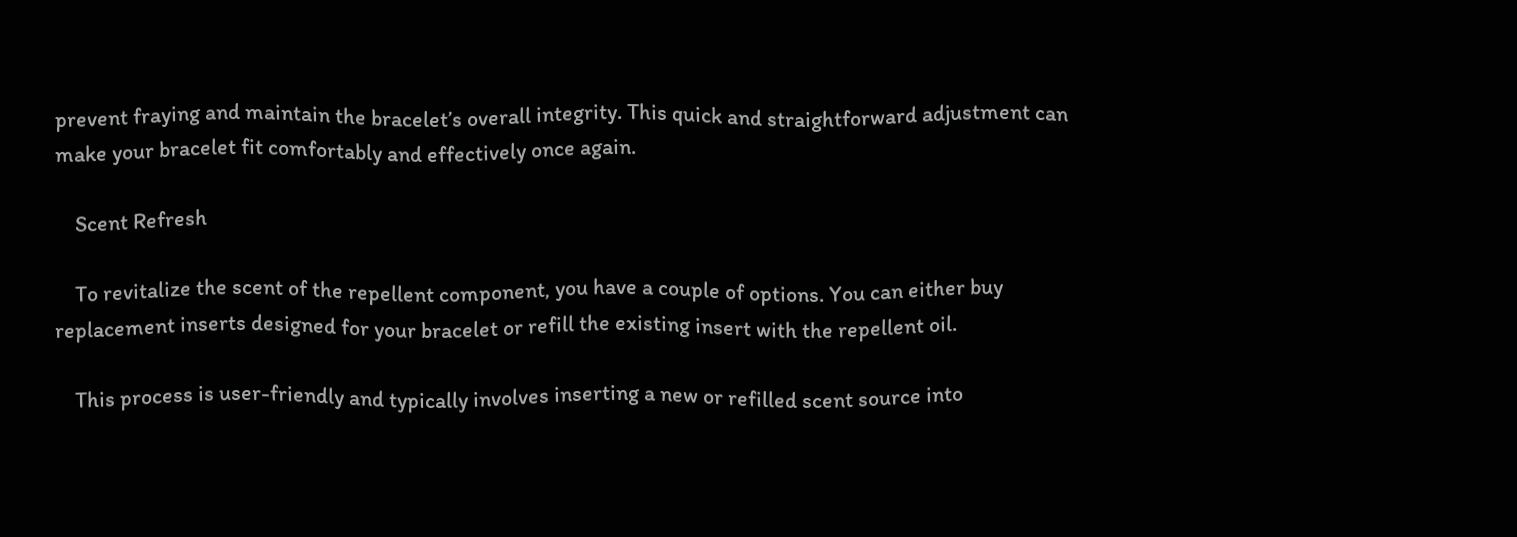prevent fraying and maintain the bracelet’s overall integrity. This quick and straightforward adjustment can make your bracelet fit comfortably and effectively once again.

    Scent Refresh

    To revitalize the scent of the repellent component, you have a couple of options. You can either buy replacement inserts designed for your bracelet or refill the existing insert with the repellent oil.

    This process is user-friendly and typically involves inserting a new or refilled scent source into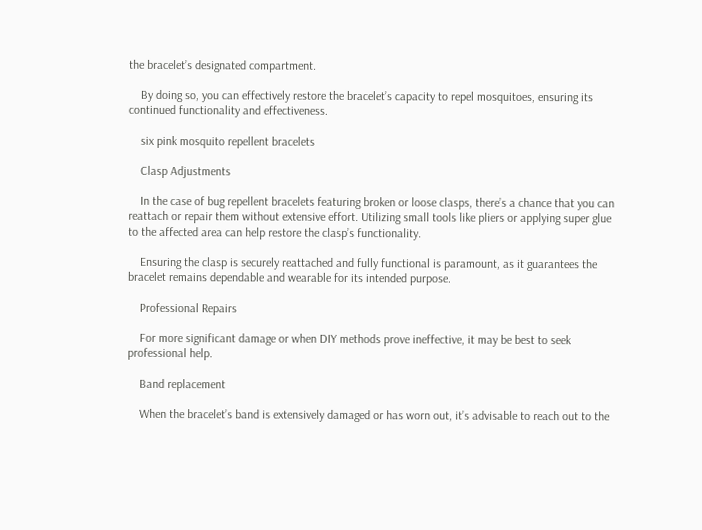the bracelet’s designated compartment.

    By doing so, you can effectively restore the bracelet’s capacity to repel mosquitoes, ensuring its continued functionality and effectiveness.

    six pink mosquito repellent bracelets

    Clasp Adjustments

    In the case of bug repellent bracelets featuring broken or loose clasps, there’s a chance that you can reattach or repair them without extensive effort. Utilizing small tools like pliers or applying super glue to the affected area can help restore the clasp’s functionality.

    Ensuring the clasp is securely reattached and fully functional is paramount, as it guarantees the bracelet remains dependable and wearable for its intended purpose.

    Professional Repairs

    For more significant damage or when DIY methods prove ineffective, it may be best to seek professional help.

    Band replacement

    When the bracelet’s band is extensively damaged or has worn out, it’s advisable to reach out to the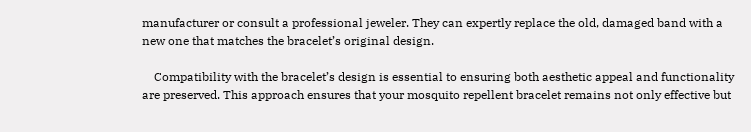manufacturer or consult a professional jeweler. They can expertly replace the old, damaged band with a new one that matches the bracelet’s original design.

    Compatibility with the bracelet’s design is essential to ensuring both aesthetic appeal and functionality are preserved. This approach ensures that your mosquito repellent bracelet remains not only effective but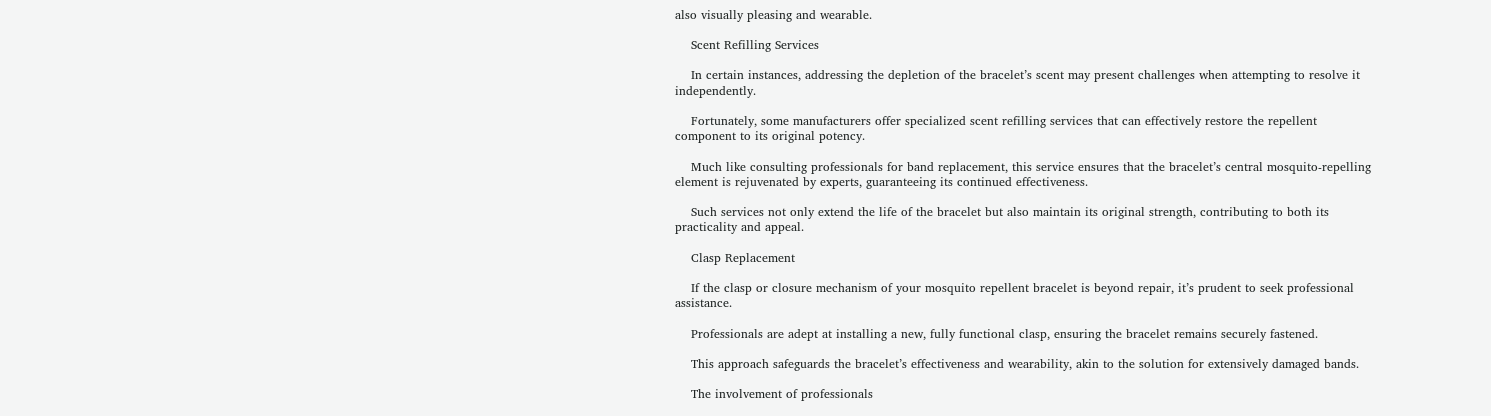also visually pleasing and wearable.

    Scent Refilling Services

    In certain instances, addressing the depletion of the bracelet’s scent may present challenges when attempting to resolve it independently.

    Fortunately, some manufacturers offer specialized scent refilling services that can effectively restore the repellent component to its original potency.

    Much like consulting professionals for band replacement, this service ensures that the bracelet’s central mosquito-repelling element is rejuvenated by experts, guaranteeing its continued effectiveness.

    Such services not only extend the life of the bracelet but also maintain its original strength, contributing to both its practicality and appeal.

    Clasp Replacement

    If the clasp or closure mechanism of your mosquito repellent bracelet is beyond repair, it’s prudent to seek professional assistance.

    Professionals are adept at installing a new, fully functional clasp, ensuring the bracelet remains securely fastened.

    This approach safeguards the bracelet’s effectiveness and wearability, akin to the solution for extensively damaged bands.

    The involvement of professionals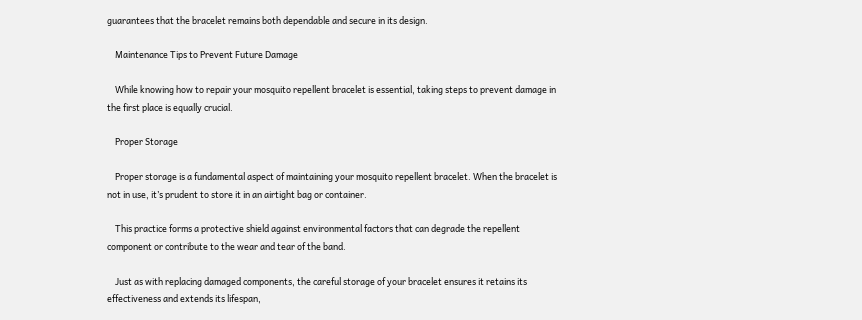guarantees that the bracelet remains both dependable and secure in its design.

    Maintenance Tips to Prevent Future Damage

    While knowing how to repair your mosquito repellent bracelet is essential, taking steps to prevent damage in the first place is equally crucial.

    Proper Storage

    Proper storage is a fundamental aspect of maintaining your mosquito repellent bracelet. When the bracelet is not in use, it’s prudent to store it in an airtight bag or container.

    This practice forms a protective shield against environmental factors that can degrade the repellent component or contribute to the wear and tear of the band.

    Just as with replacing damaged components, the careful storage of your bracelet ensures it retains its effectiveness and extends its lifespan,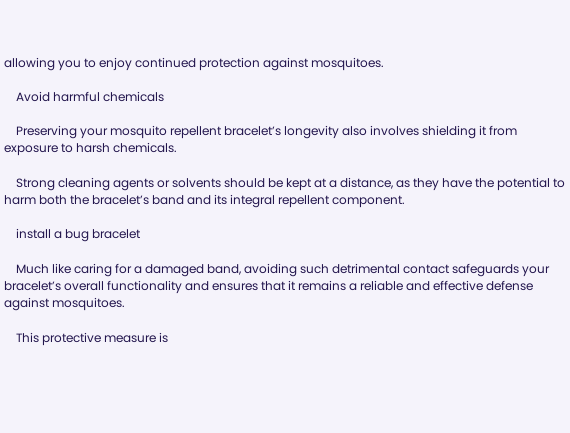allowing you to enjoy continued protection against mosquitoes.

    Avoid harmful chemicals

    Preserving your mosquito repellent bracelet’s longevity also involves shielding it from exposure to harsh chemicals.

    Strong cleaning agents or solvents should be kept at a distance, as they have the potential to harm both the bracelet’s band and its integral repellent component.

    install a bug bracelet

    Much like caring for a damaged band, avoiding such detrimental contact safeguards your bracelet’s overall functionality and ensures that it remains a reliable and effective defense against mosquitoes.

    This protective measure is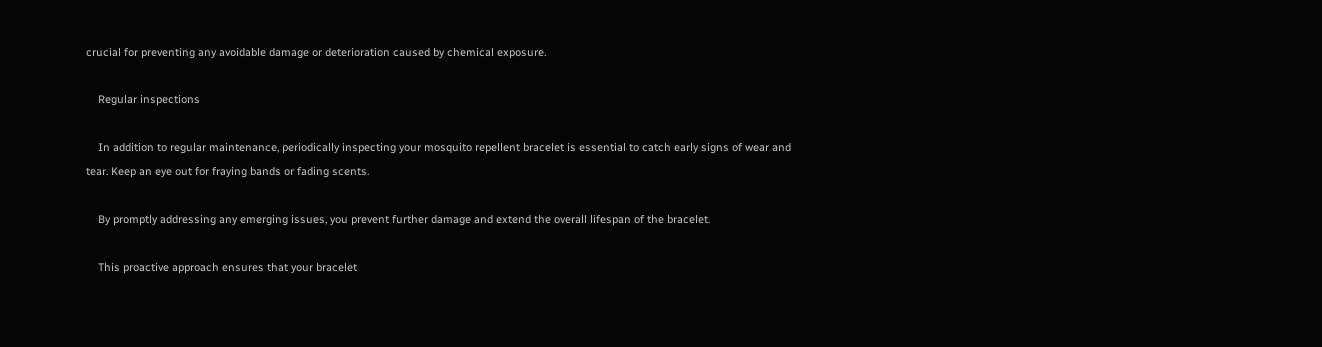crucial for preventing any avoidable damage or deterioration caused by chemical exposure.

    Regular inspections

    In addition to regular maintenance, periodically inspecting your mosquito repellent bracelet is essential to catch early signs of wear and tear. Keep an eye out for fraying bands or fading scents.

    By promptly addressing any emerging issues, you prevent further damage and extend the overall lifespan of the bracelet.

    This proactive approach ensures that your bracelet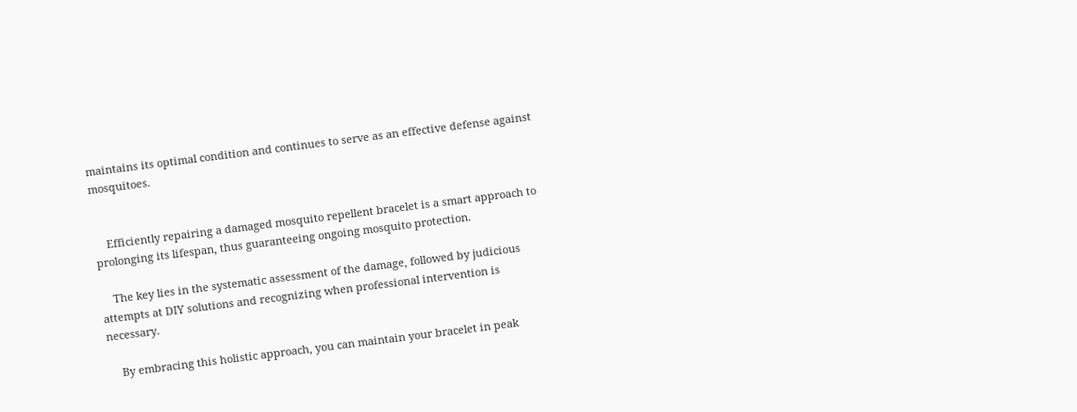maintains its optimal condition and continues to serve as an effective defense against mosquitoes.


    Efficiently repairing a damaged mosquito repellent bracelet is a smart approach to prolonging its lifespan, thus guaranteeing ongoing mosquito protection.

    The key lies in the systematic assessment of the damage, followed by judicious attempts at DIY solutions and recognizing when professional intervention is necessary.

    By embracing this holistic approach, you can maintain your bracelet in peak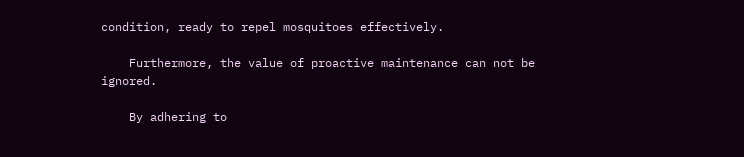condition, ready to repel mosquitoes effectively.

    Furthermore, the value of proactive maintenance can not be ignored.

    By adhering to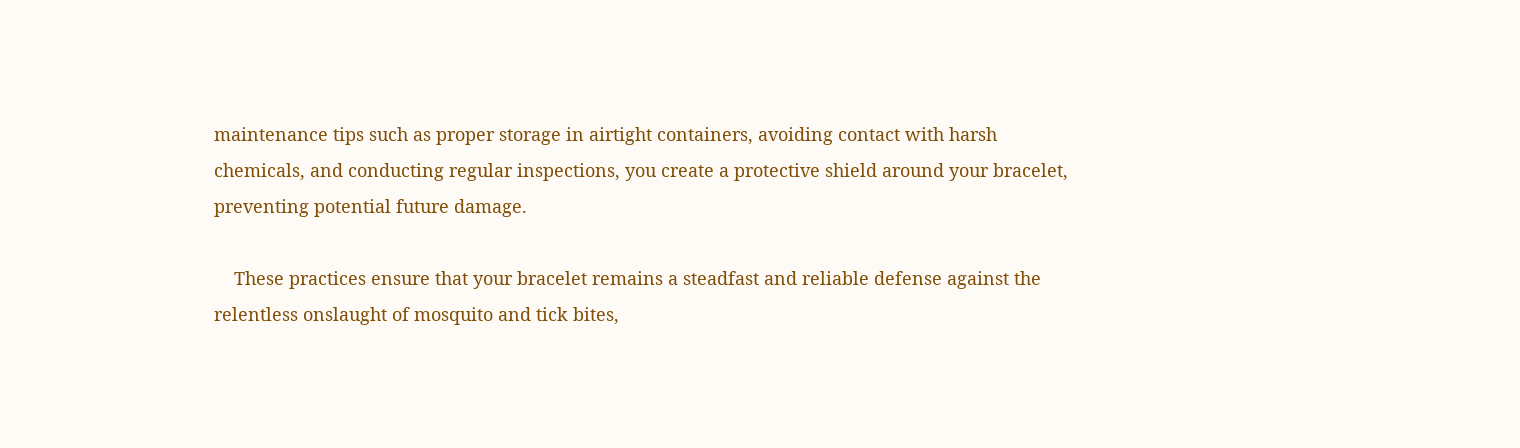maintenance tips such as proper storage in airtight containers, avoiding contact with harsh chemicals, and conducting regular inspections, you create a protective shield around your bracelet, preventing potential future damage.

    These practices ensure that your bracelet remains a steadfast and reliable defense against the relentless onslaught of mosquito and tick bites,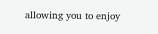allowing you to enjoy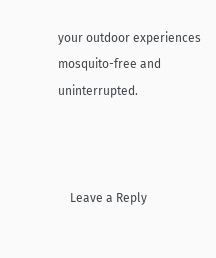your outdoor experiences mosquito-free and uninterrupted.



    Leave a Reply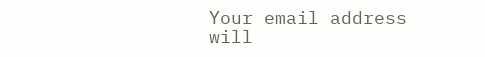Your email address will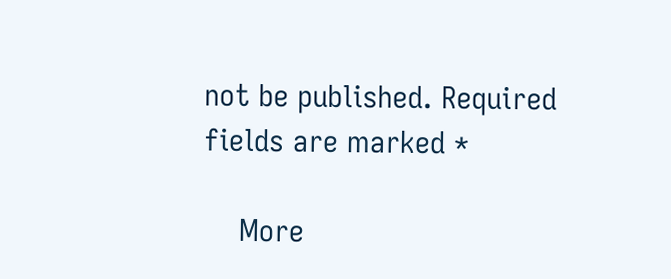not be published. Required fields are marked *

    More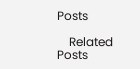Posts

    Related Posts